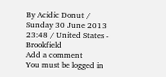By Acidic Donut / Sunday 30 June 2013 23:48 / United States - Brookfield
Add a comment
You must be logged in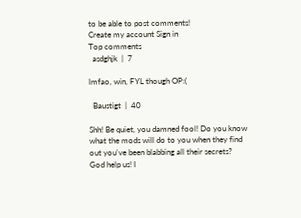to be able to post comments!
Create my account Sign in
Top comments
  asdghjk  |  7

lmfao, win, FYL though OP:(

  Baustigt  |  40

Shh! Be quiet, you damned fool! Do you know what the mods will do to you when they find out you've been blabbing all their secrets? God help us! I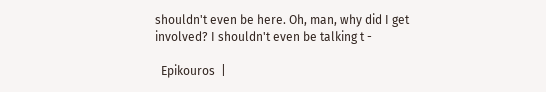shouldn't even be here. Oh, man, why did I get involved? I shouldn't even be talking t -

  Epikouros  |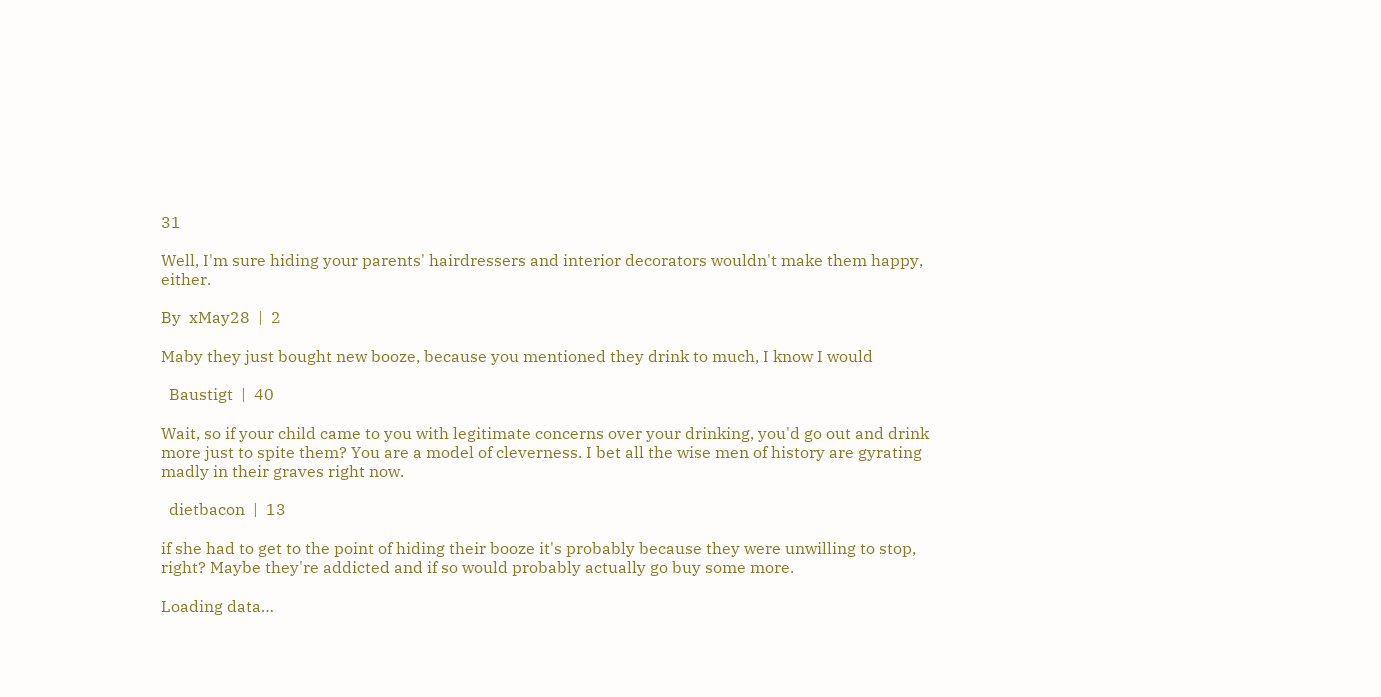31

Well, I'm sure hiding your parents' hairdressers and interior decorators wouldn't make them happy, either.

By  xMay28  |  2

Maby they just bought new booze, because you mentioned they drink to much, I know I would

  Baustigt  |  40

Wait, so if your child came to you with legitimate concerns over your drinking, you'd go out and drink more just to spite them? You are a model of cleverness. I bet all the wise men of history are gyrating madly in their graves right now.

  dietbacon  |  13

if she had to get to the point of hiding their booze it's probably because they were unwilling to stop, right? Maybe they're addicted and if so would probably actually go buy some more.

Loading data…